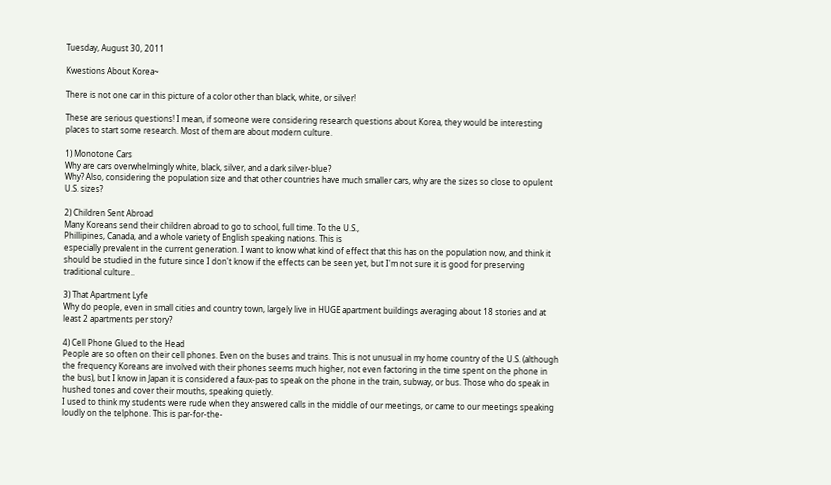Tuesday, August 30, 2011

Kwestions About Korea~

There is not one car in this picture of a color other than black, white, or silver!

These are serious questions! I mean, if someone were considering research questions about Korea, they would be interesting places to start some research. Most of them are about modern culture.

1) Monotone Cars
Why are cars overwhelmingly white, black, silver, and a dark silver-blue?
Why? Also, considering the population size and that other countries have much smaller cars, why are the sizes so close to opulent U.S. sizes?

2) Children Sent Abroad
Many Koreans send their children abroad to go to school, full time. To the U.S.,
Phillipines, Canada, and a whole variety of English speaking nations. This is
especially prevalent in the current generation. I want to know what kind of effect that this has on the population now, and think it should be studied in the future since I don't know if the effects can be seen yet, but I'm not sure it is good for preserving traditional culture..

3) That Apartment Lyfe
Why do people, even in small cities and country town, largely live in HUGE apartment buildings averaging about 18 stories and at least 2 apartments per story?

4) Cell Phone Glued to the Head
People are so often on their cell phones. Even on the buses and trains. This is not unusual in my home country of the U.S. (although the frequency Koreans are involved with their phones seems much higher, not even factoring in the time spent on the phone in the bus), but I know in Japan it is considered a faux-pas to speak on the phone in the train, subway, or bus. Those who do speak in hushed tones and cover their mouths, speaking quietly.
I used to think my students were rude when they answered calls in the middle of our meetings, or came to our meetings speaking loudly on the telphone. This is par-for-the-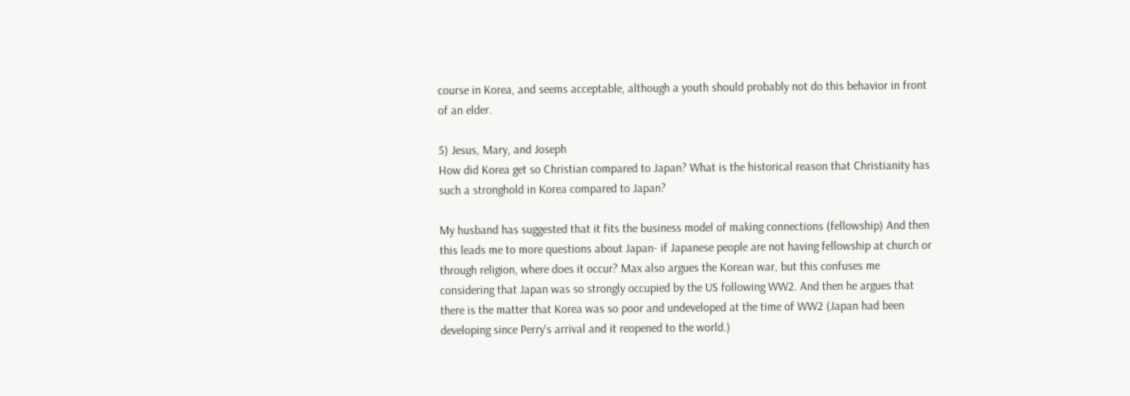course in Korea, and seems acceptable, although a youth should probably not do this behavior in front of an elder.

5) Jesus, Mary, and Joseph
How did Korea get so Christian compared to Japan? What is the historical reason that Christianity has such a stronghold in Korea compared to Japan?

My husband has suggested that it fits the business model of making connections (fellowship) And then this leads me to more questions about Japan- if Japanese people are not having fellowship at church or through religion, where does it occur? Max also argues the Korean war, but this confuses me considering that Japan was so strongly occupied by the US following WW2. And then he argues that there is the matter that Korea was so poor and undeveloped at the time of WW2 (Japan had been developing since Perry's arrival and it reopened to the world.)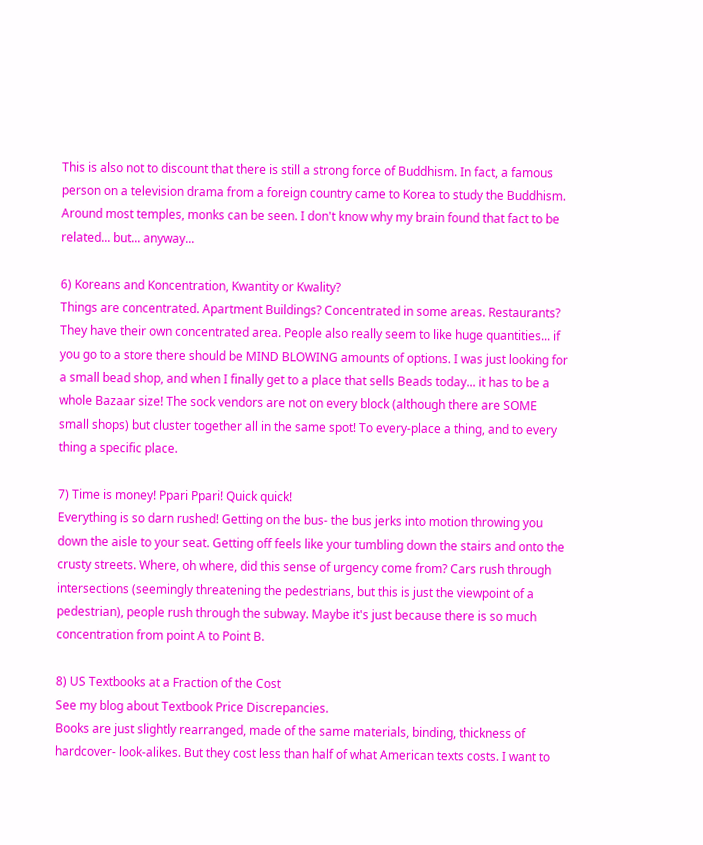This is also not to discount that there is still a strong force of Buddhism. In fact, a famous person on a television drama from a foreign country came to Korea to study the Buddhism. Around most temples, monks can be seen. I don't know why my brain found that fact to be related... but... anyway...

6) Koreans and Koncentration, Kwantity or Kwality?
Things are concentrated. Apartment Buildings? Concentrated in some areas. Restaurants? They have their own concentrated area. People also really seem to like huge quantities... if you go to a store there should be MIND BLOWING amounts of options. I was just looking for a small bead shop, and when I finally get to a place that sells Beads today... it has to be a whole Bazaar size! The sock vendors are not on every block (although there are SOME small shops) but cluster together all in the same spot! To every-place a thing, and to every thing a specific place.

7) Time is money! Ppari Ppari! Quick quick!
Everything is so darn rushed! Getting on the bus- the bus jerks into motion throwing you down the aisle to your seat. Getting off feels like your tumbling down the stairs and onto the crusty streets. Where, oh where, did this sense of urgency come from? Cars rush through intersections (seemingly threatening the pedestrians, but this is just the viewpoint of a pedestrian), people rush through the subway. Maybe it's just because there is so much concentration from point A to Point B.

8) US Textbooks at a Fraction of the Cost
See my blog about Textbook Price Discrepancies.
Books are just slightly rearranged, made of the same materials, binding, thickness of hardcover- look-alikes. But they cost less than half of what American texts costs. I want to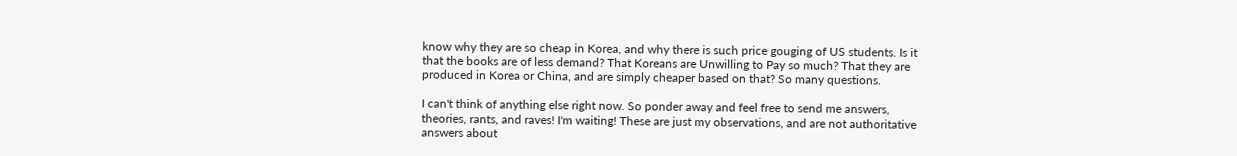know why they are so cheap in Korea, and why there is such price gouging of US students. Is it that the books are of less demand? That Koreans are Unwilling to Pay so much? That they are produced in Korea or China, and are simply cheaper based on that? So many questions.

I can't think of anything else right now. So ponder away and feel free to send me answers, theories, rants, and raves! I'm waiting! These are just my observations, and are not authoritative answers about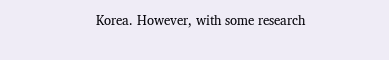Korea. However, with some research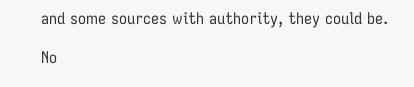and some sources with authority, they could be.

No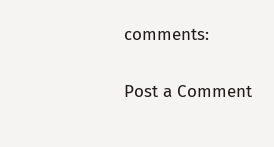comments:

Post a Comment